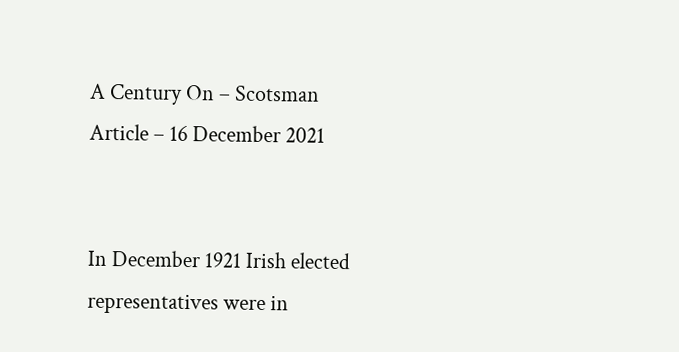A Century On – Scotsman Article – 16 December 2021


In December 1921 Irish elected representatives were in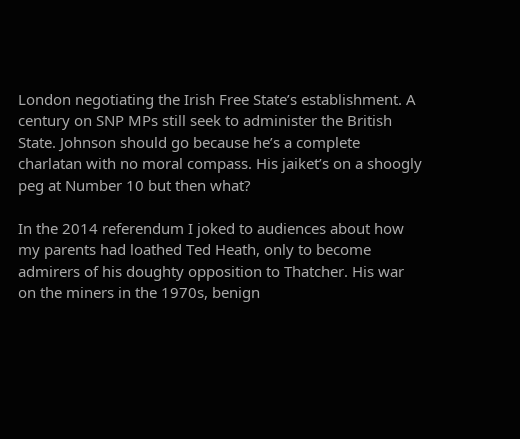London negotiating the Irish Free State’s establishment. A century on SNP MPs still seek to administer the British State. Johnson should go because he’s a complete charlatan with no moral compass. His jaiket’s on a shoogly peg at Number 10 but then what?

In the 2014 referendum I joked to audiences about how my parents had loathed Ted Heath, only to become admirers of his doughty opposition to Thatcher. His war on the miners in the 1970s, benign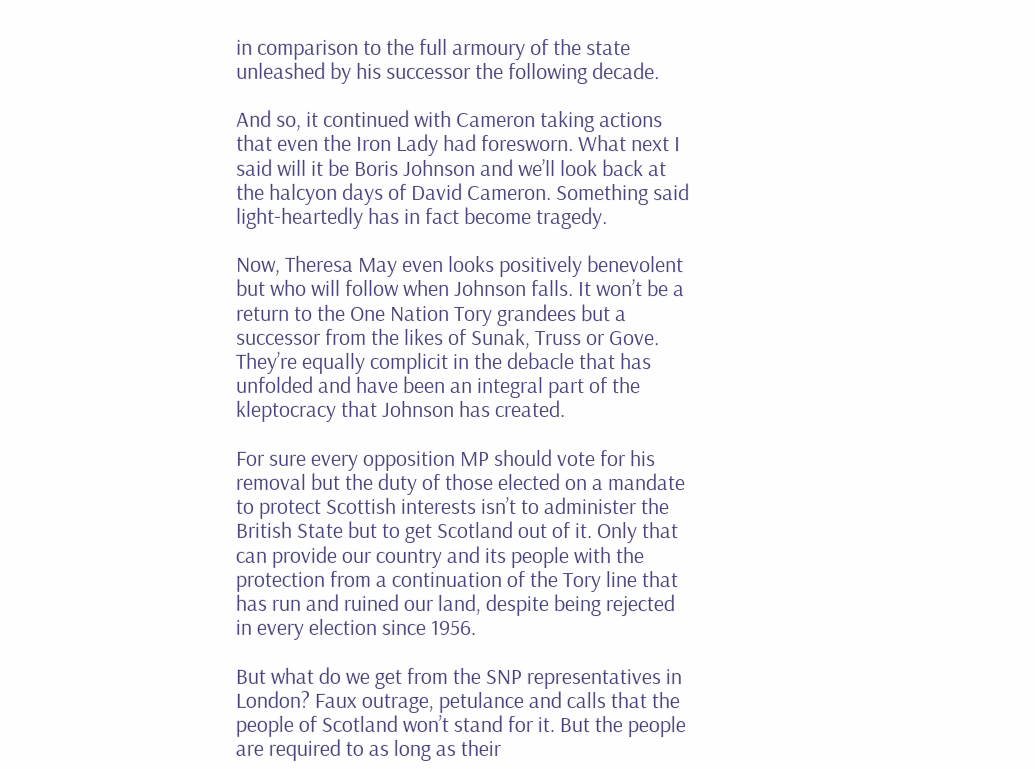in comparison to the full armoury of the state unleashed by his successor the following decade.

And so, it continued with Cameron taking actions that even the Iron Lady had foresworn. What next I said will it be Boris Johnson and we’ll look back at the halcyon days of David Cameron. Something said light-heartedly has in fact become tragedy.

Now, Theresa May even looks positively benevolent but who will follow when Johnson falls. It won’t be a return to the One Nation Tory grandees but a successor from the likes of Sunak, Truss or Gove. They’re equally complicit in the debacle that has unfolded and have been an integral part of the kleptocracy that Johnson has created.

For sure every opposition MP should vote for his removal but the duty of those elected on a mandate to protect Scottish interests isn’t to administer the British State but to get Scotland out of it. Only that can provide our country and its people with the protection from a continuation of the Tory line that has run and ruined our land, despite being rejected in every election since 1956.

But what do we get from the SNP representatives in London? Faux outrage, petulance and calls that the people of Scotland won’t stand for it. But the people are required to as long as their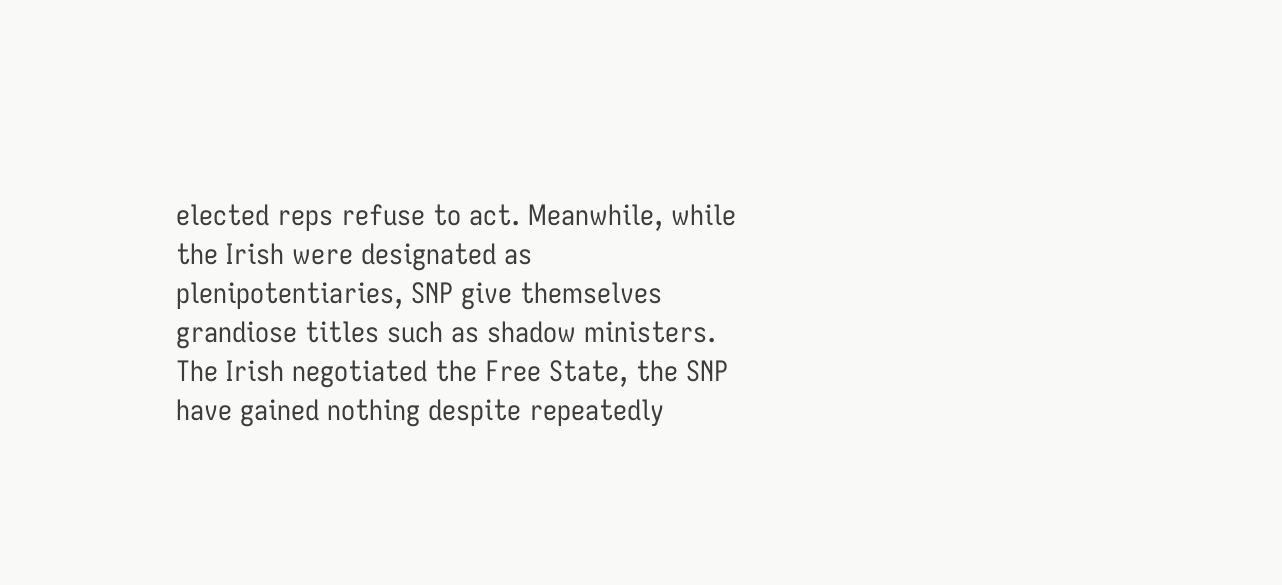elected reps refuse to act. Meanwhile, while the Irish were designated as plenipotentiaries, SNP give themselves grandiose titles such as shadow ministers. The Irish negotiated the Free State, the SNP have gained nothing despite repeatedly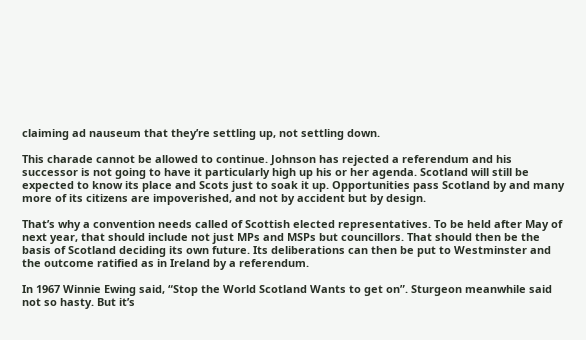claiming ad nauseum that they’re settling up, not settling down.

This charade cannot be allowed to continue. Johnson has rejected a referendum and his successor is not going to have it particularly high up his or her agenda. Scotland will still be expected to know its place and Scots just to soak it up. Opportunities pass Scotland by and many more of its citizens are impoverished, and not by accident but by design.

That’s why a convention needs called of Scottish elected representatives. To be held after May of next year, that should include not just MPs and MSPs but councillors. That should then be the basis of Scotland deciding its own future. Its deliberations can then be put to Westminster and the outcome ratified as in Ireland by a referendum.

In 1967 Winnie Ewing said, “Stop the World Scotland Wants to get on”. Sturgeon meanwhile said not so hasty. But it’s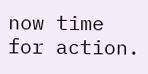now time for action.